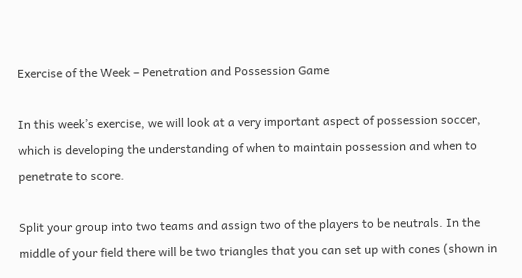Exercise of the Week – Penetration and Possession Game

In this week’s exercise, we will look at a very important aspect of possession soccer, which is developing the understanding of when to maintain possession and when to penetrate to score.

Split your group into two teams and assign two of the players to be neutrals. In the middle of your field there will be two triangles that you can set up with cones (shown in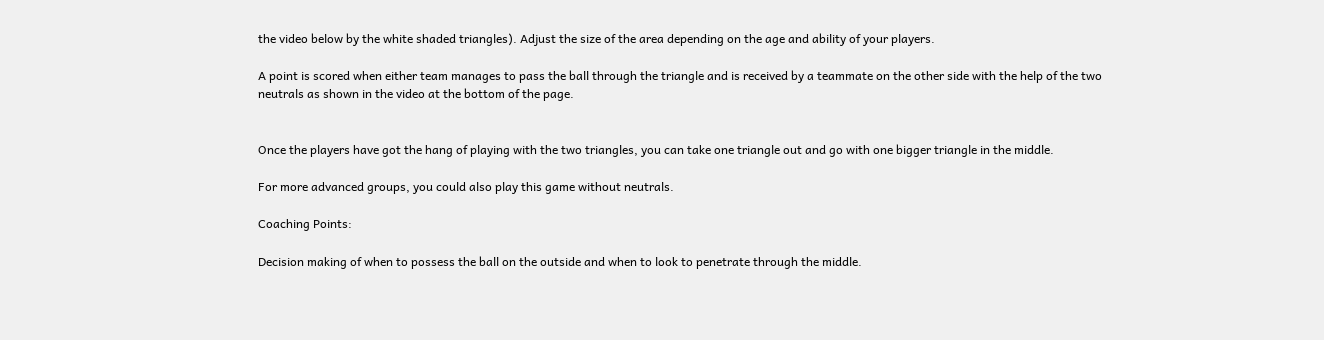the video below by the white shaded triangles). Adjust the size of the area depending on the age and ability of your players.

A point is scored when either team manages to pass the ball through the triangle and is received by a teammate on the other side with the help of the two neutrals as shown in the video at the bottom of the page.


Once the players have got the hang of playing with the two triangles, you can take one triangle out and go with one bigger triangle in the middle.

For more advanced groups, you could also play this game without neutrals.

Coaching Points:

Decision making of when to possess the ball on the outside and when to look to penetrate through the middle.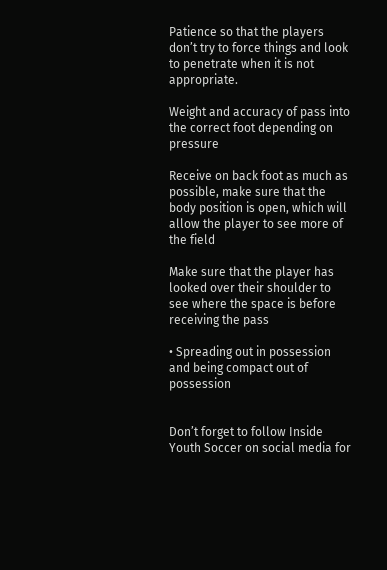Patience so that the players don’t try to force things and look to penetrate when it is not appropriate.

Weight and accuracy of pass into the correct foot depending on pressure

Receive on back foot as much as possible, make sure that the body position is open, which will allow the player to see more of the field

Make sure that the player has looked over their shoulder to see where the space is before receiving the pass

• Spreading out in possession and being compact out of possession


Don’t forget to follow Inside Youth Soccer on social media for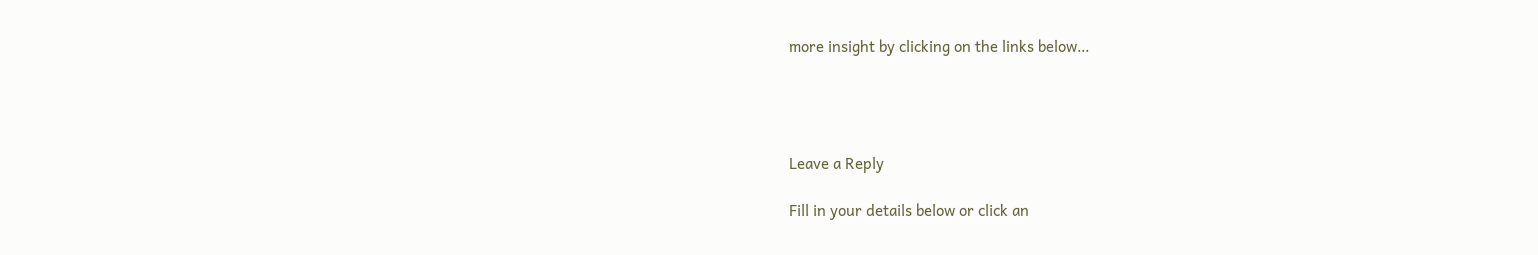more insight by clicking on the links below…




Leave a Reply

Fill in your details below or click an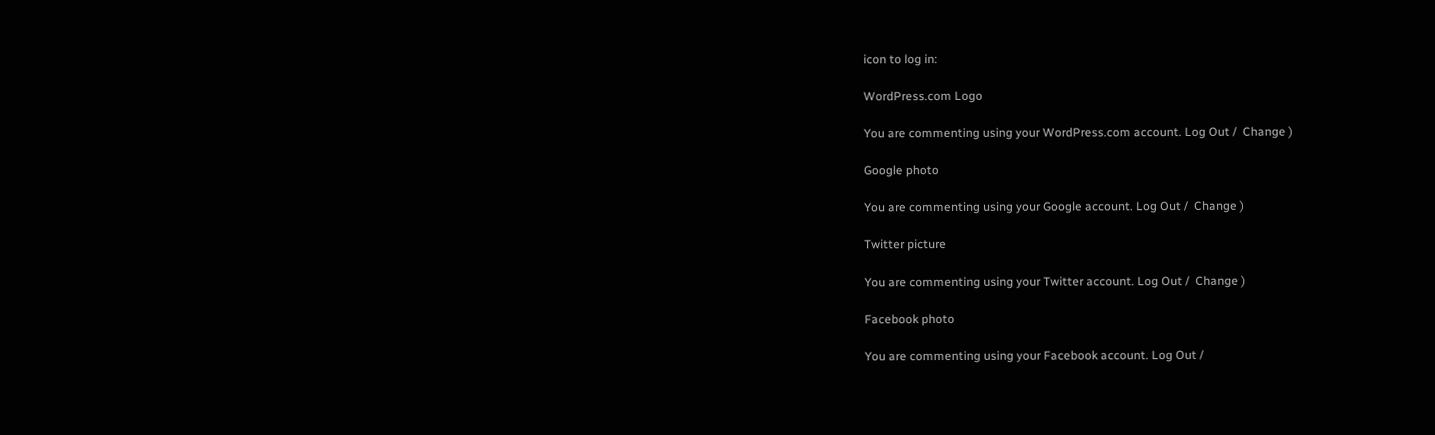icon to log in:

WordPress.com Logo

You are commenting using your WordPress.com account. Log Out /  Change )

Google photo

You are commenting using your Google account. Log Out /  Change )

Twitter picture

You are commenting using your Twitter account. Log Out /  Change )

Facebook photo

You are commenting using your Facebook account. Log Out /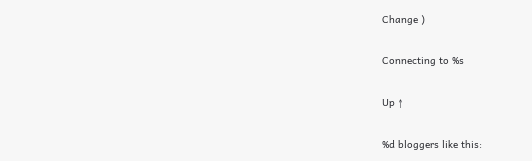Change )

Connecting to %s

Up ↑

%d bloggers like this: